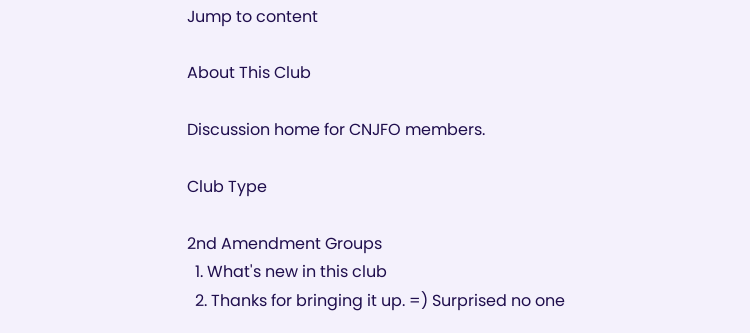Jump to content

About This Club

Discussion home for CNJFO members.

Club Type

2nd Amendment Groups
  1. What's new in this club
  2. Thanks for bringing it up. =) Surprised no one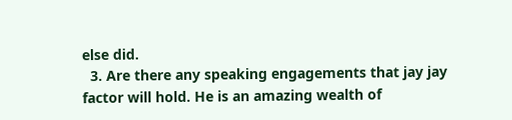else did.
  3. Are there any speaking engagements that jay jay factor will hold. He is an amazing wealth of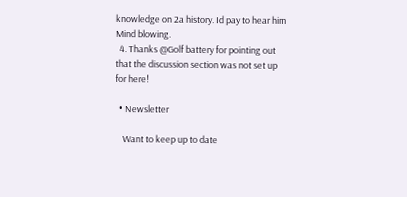knowledge on 2a history. Id pay to hear him Mind blowing.
  4. Thanks @Golf battery for pointing out that the discussion section was not set up for here!

  • Newsletter

    Want to keep up to date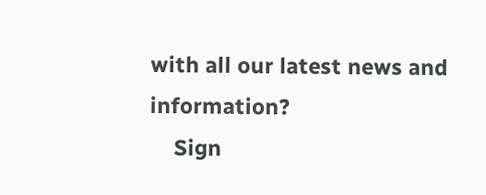with all our latest news and information?
    Sign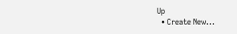Up
  • Create New...